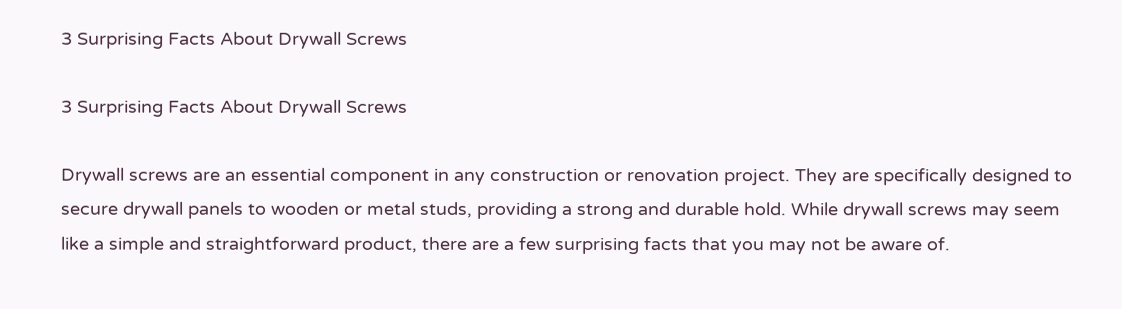3 Surprising Facts About Drywall Screws

3 Surprising Facts About Drywall Screws

Drywall screws are an essential component in any construction or renovation project. They are specifically designed to secure drywall panels to wooden or metal studs, providing a strong and durable hold. While drywall screws may seem like a simple and straightforward product, there are a few surprising facts that you may not be aware of.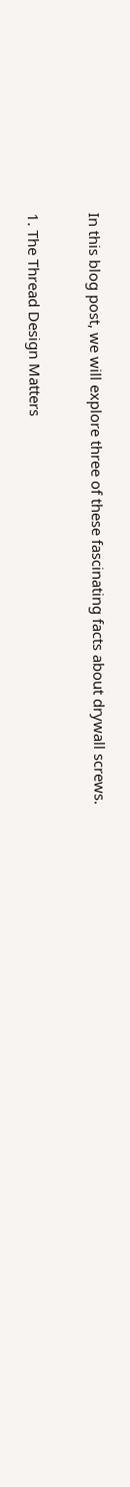In this blog post, we will explore three of these fascinating facts about drywall screws.

1. The Thread Design Matters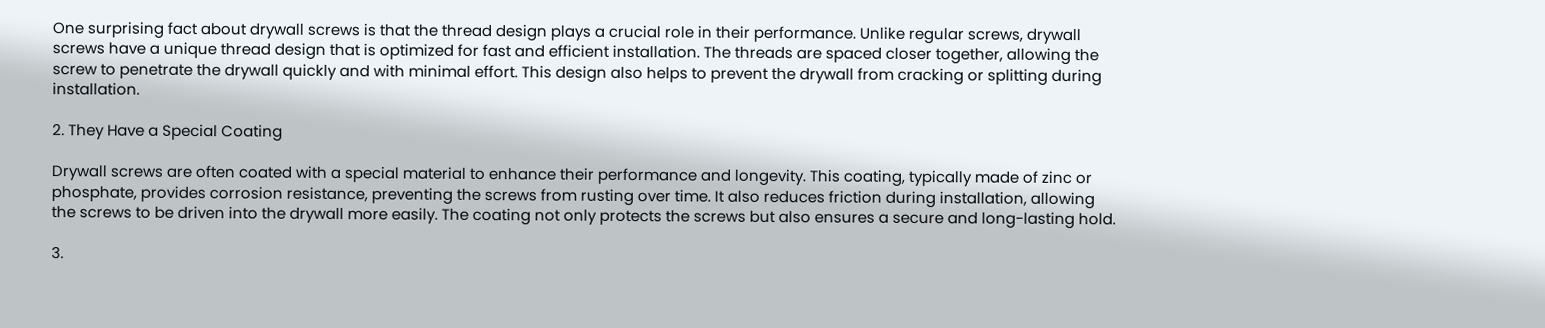One surprising fact about drywall screws is that the thread design plays a crucial role in their performance. Unlike regular screws, drywall screws have a unique thread design that is optimized for fast and efficient installation. The threads are spaced closer together, allowing the screw to penetrate the drywall quickly and with minimal effort. This design also helps to prevent the drywall from cracking or splitting during installation.

2. They Have a Special Coating

Drywall screws are often coated with a special material to enhance their performance and longevity. This coating, typically made of zinc or phosphate, provides corrosion resistance, preventing the screws from rusting over time. It also reduces friction during installation, allowing the screws to be driven into the drywall more easily. The coating not only protects the screws but also ensures a secure and long-lasting hold.

3.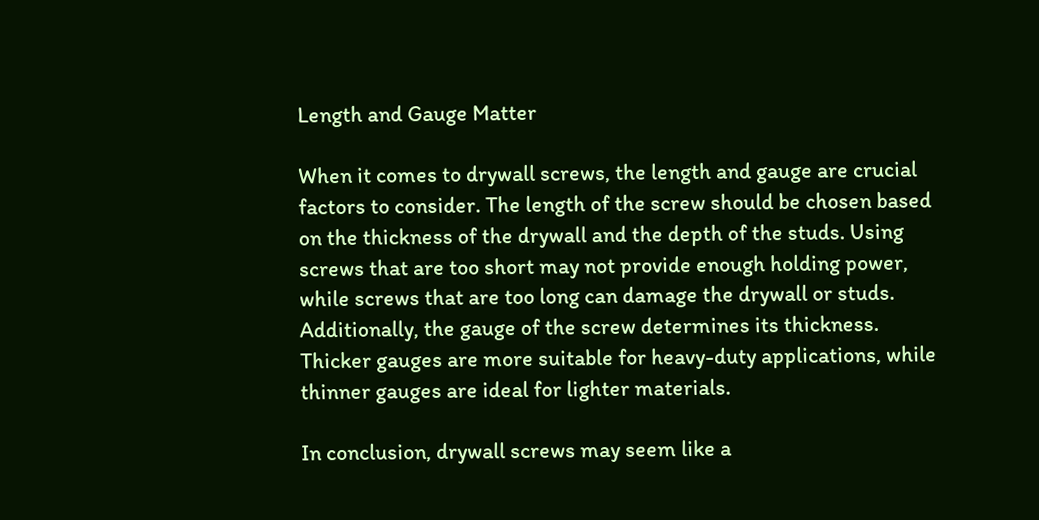Length and Gauge Matter

When it comes to drywall screws, the length and gauge are crucial factors to consider. The length of the screw should be chosen based on the thickness of the drywall and the depth of the studs. Using screws that are too short may not provide enough holding power, while screws that are too long can damage the drywall or studs. Additionally, the gauge of the screw determines its thickness. Thicker gauges are more suitable for heavy-duty applications, while thinner gauges are ideal for lighter materials.

In conclusion, drywall screws may seem like a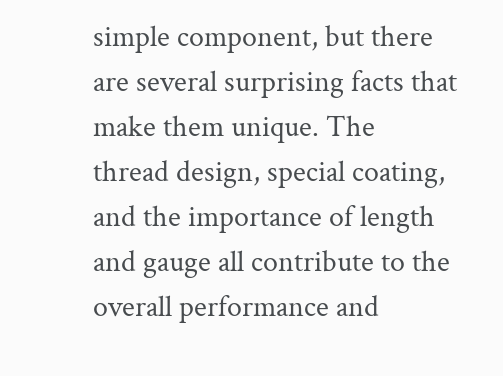simple component, but there are several surprising facts that make them unique. The thread design, special coating, and the importance of length and gauge all contribute to the overall performance and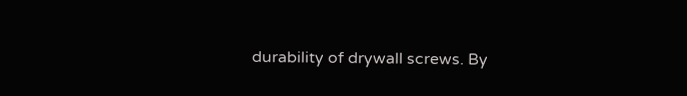durability of drywall screws. By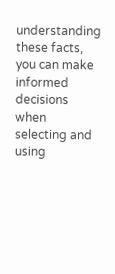understanding these facts, you can make informed decisions when selecting and using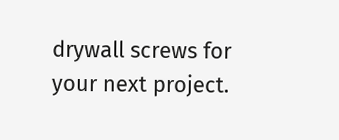drywall screws for your next project.